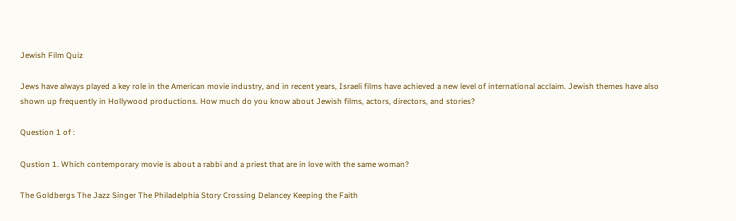Jewish Film Quiz

Jews have always played a key role in the American movie industry, and in recent years, Israeli films have achieved a new level of international acclaim. Jewish themes have also shown up frequently in Hollywood productions. How much do you know about Jewish films, actors, directors, and stories?

Question 1 of :

Qustion 1. Which contemporary movie is about a rabbi and a priest that are in love with the same woman?

The Goldbergs The Jazz Singer The Philadelphia Story Crossing Delancey Keeping the Faith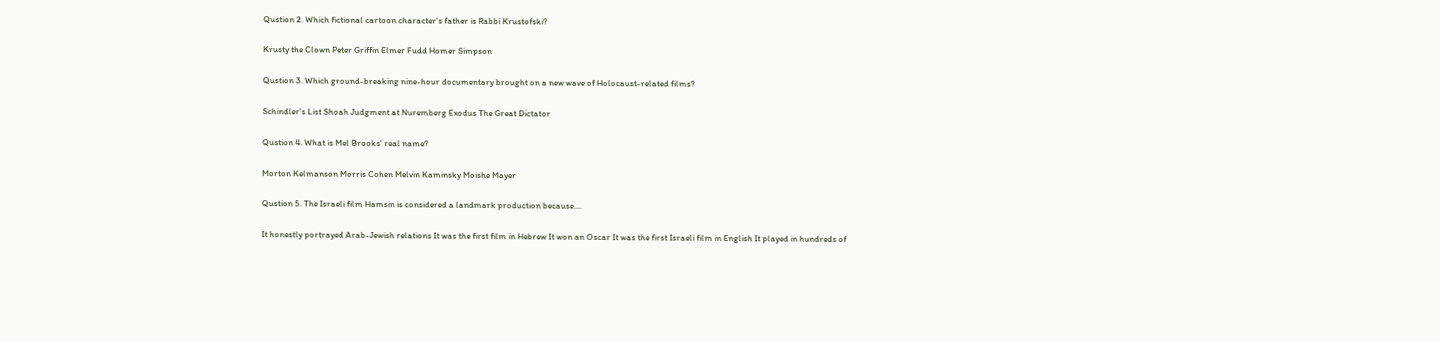Qustion 2. Which fictional cartoon character’s father is Rabbi Krustofski?

Krusty the Clown Peter Griffin Elmer Fudd Homer Simpson

Qustion 3. Which ground-breaking nine-hour documentary brought on a new wave of Holocaust-related films?

Schindler's List Shoah Judgment at Nuremberg Exodus The Great Dictator

Qustion 4. What is Mel Brooks' real name?

Morton Kelmanson Morris Cohen Melvin Kaminsky Moishe Mayer

Qustion 5. The Israeli film Hamsin is considered a landmark production because....

It honestly portrayed Arab-Jewish relations It was the first film in Hebrew It won an Oscar It was the first Israeli film in English It played in hundreds of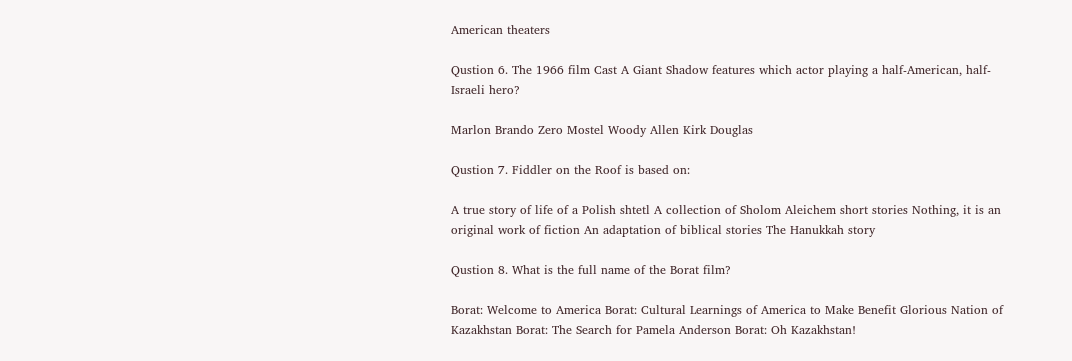American theaters

Qustion 6. The 1966 film Cast A Giant Shadow features which actor playing a half-American, half-Israeli hero?

Marlon Brando Zero Mostel Woody Allen Kirk Douglas

Qustion 7. Fiddler on the Roof is based on:

A true story of life of a Polish shtetl A collection of Sholom Aleichem short stories Nothing, it is an original work of fiction An adaptation of biblical stories The Hanukkah story

Qustion 8. What is the full name of the Borat film?

Borat: Welcome to America Borat: Cultural Learnings of America to Make Benefit Glorious Nation of Kazakhstan Borat: The Search for Pamela Anderson Borat: Oh Kazakhstan!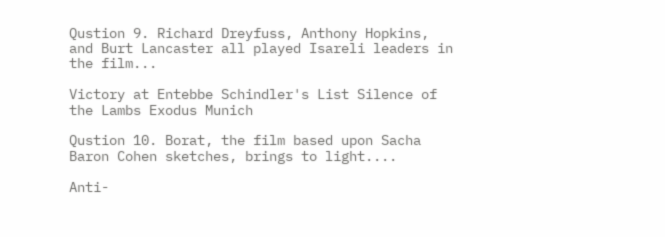Qustion 9. Richard Dreyfuss, Anthony Hopkins, and Burt Lancaster all played Isareli leaders in the film...

Victory at Entebbe Schindler's List Silence of the Lambs Exodus Munich

Qustion 10. Borat, the film based upon Sacha Baron Cohen sketches, brings to light....

Anti-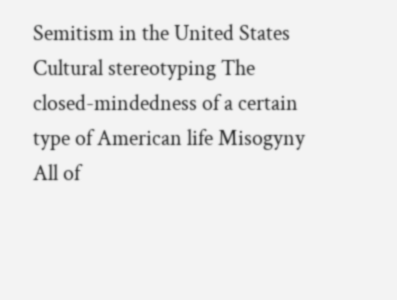Semitism in the United States Cultural stereotyping The closed-mindedness of a certain type of American life Misogyny All of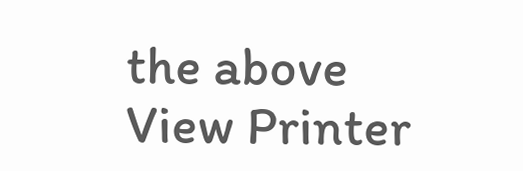the above
View Printer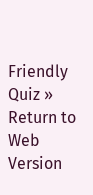Friendly Quiz » Return to Web Version